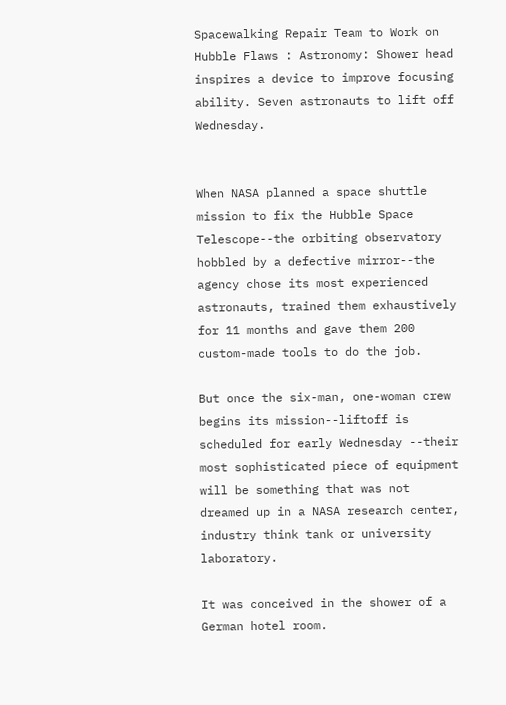Spacewalking Repair Team to Work on Hubble Flaws : Astronomy: Shower head inspires a device to improve focusing ability. Seven astronauts to lift off Wednesday.


When NASA planned a space shuttle mission to fix the Hubble Space Telescope--the orbiting observatory hobbled by a defective mirror--the agency chose its most experienced astronauts, trained them exhaustively for 11 months and gave them 200 custom-made tools to do the job.

But once the six-man, one-woman crew begins its mission--liftoff is scheduled for early Wednesday --their most sophisticated piece of equipment will be something that was not dreamed up in a NASA research center, industry think tank or university laboratory.

It was conceived in the shower of a German hotel room.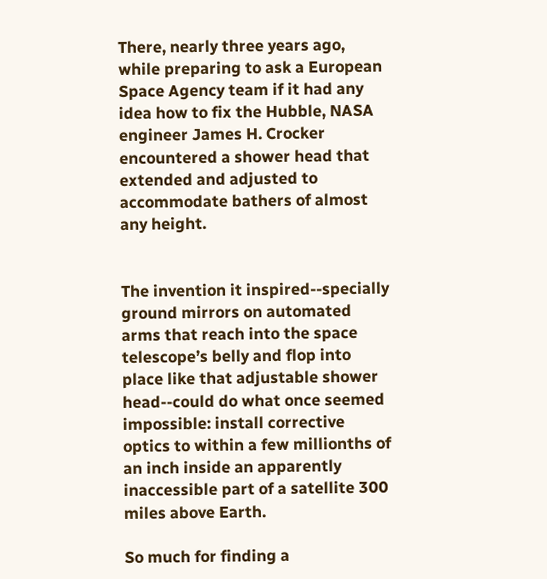There, nearly three years ago, while preparing to ask a European Space Agency team if it had any idea how to fix the Hubble, NASA engineer James H. Crocker encountered a shower head that extended and adjusted to accommodate bathers of almost any height.


The invention it inspired--specially ground mirrors on automated arms that reach into the space telescope’s belly and flop into place like that adjustable shower head--could do what once seemed impossible: install corrective optics to within a few millionths of an inch inside an apparently inaccessible part of a satellite 300 miles above Earth.

So much for finding a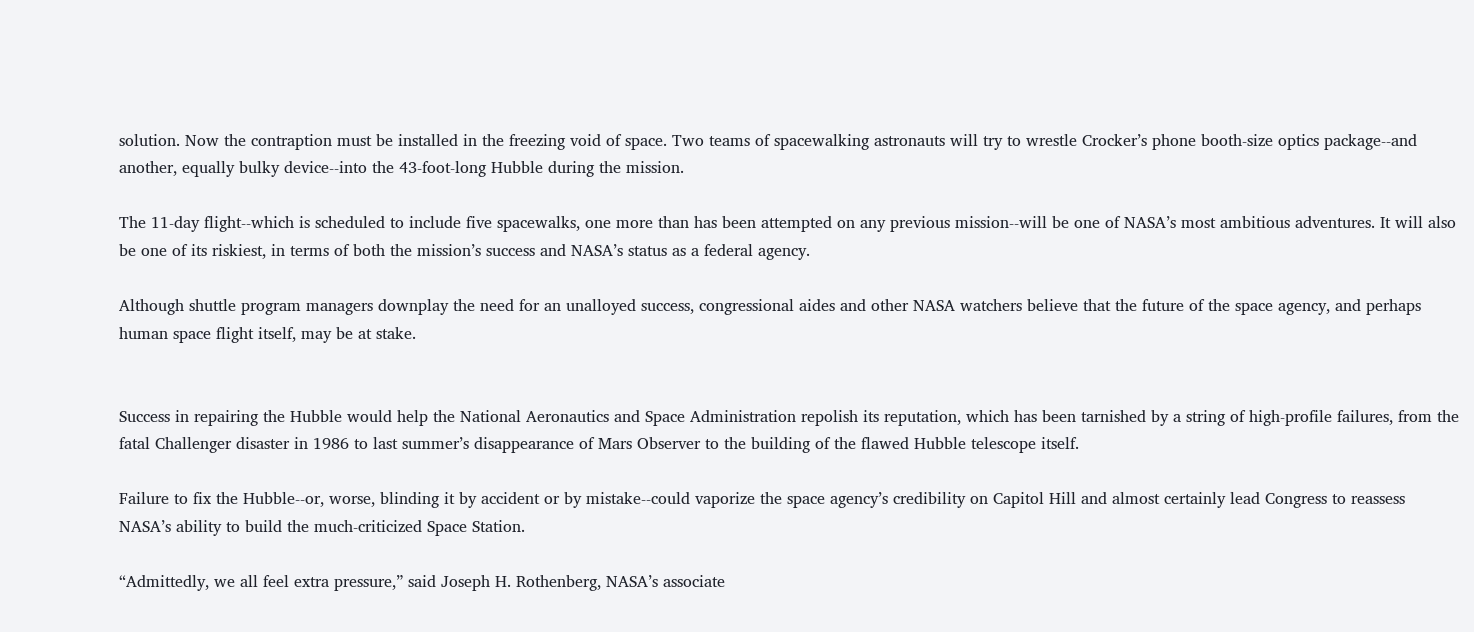solution. Now the contraption must be installed in the freezing void of space. Two teams of spacewalking astronauts will try to wrestle Crocker’s phone booth-size optics package--and another, equally bulky device--into the 43-foot-long Hubble during the mission.

The 11-day flight--which is scheduled to include five spacewalks, one more than has been attempted on any previous mission--will be one of NASA’s most ambitious adventures. It will also be one of its riskiest, in terms of both the mission’s success and NASA’s status as a federal agency.

Although shuttle program managers downplay the need for an unalloyed success, congressional aides and other NASA watchers believe that the future of the space agency, and perhaps human space flight itself, may be at stake.


Success in repairing the Hubble would help the National Aeronautics and Space Administration repolish its reputation, which has been tarnished by a string of high-profile failures, from the fatal Challenger disaster in 1986 to last summer’s disappearance of Mars Observer to the building of the flawed Hubble telescope itself.

Failure to fix the Hubble--or, worse, blinding it by accident or by mistake--could vaporize the space agency’s credibility on Capitol Hill and almost certainly lead Congress to reassess NASA’s ability to build the much-criticized Space Station.

“Admittedly, we all feel extra pressure,” said Joseph H. Rothenberg, NASA’s associate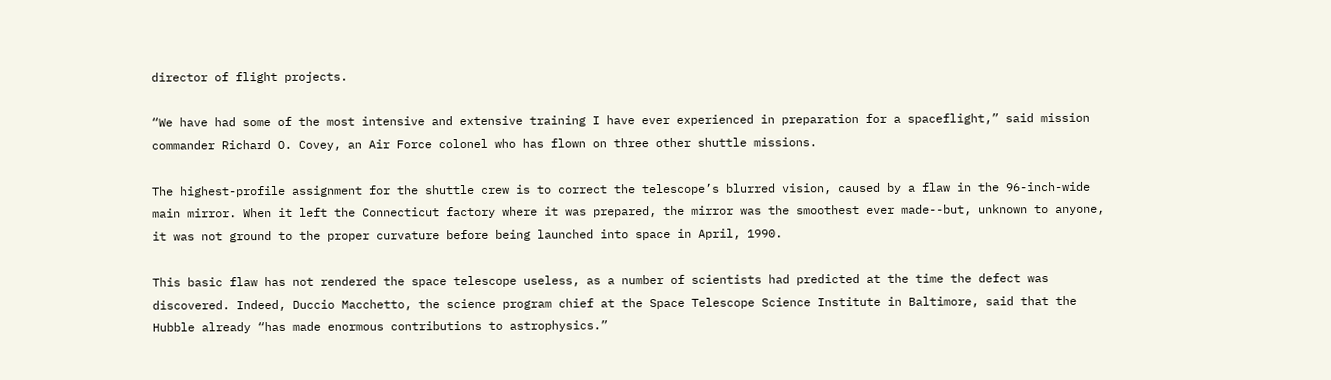director of flight projects.

“We have had some of the most intensive and extensive training I have ever experienced in preparation for a spaceflight,” said mission commander Richard O. Covey, an Air Force colonel who has flown on three other shuttle missions.

The highest-profile assignment for the shuttle crew is to correct the telescope’s blurred vision, caused by a flaw in the 96-inch-wide main mirror. When it left the Connecticut factory where it was prepared, the mirror was the smoothest ever made--but, unknown to anyone, it was not ground to the proper curvature before being launched into space in April, 1990.

This basic flaw has not rendered the space telescope useless, as a number of scientists had predicted at the time the defect was discovered. Indeed, Duccio Macchetto, the science program chief at the Space Telescope Science Institute in Baltimore, said that the Hubble already “has made enormous contributions to astrophysics.”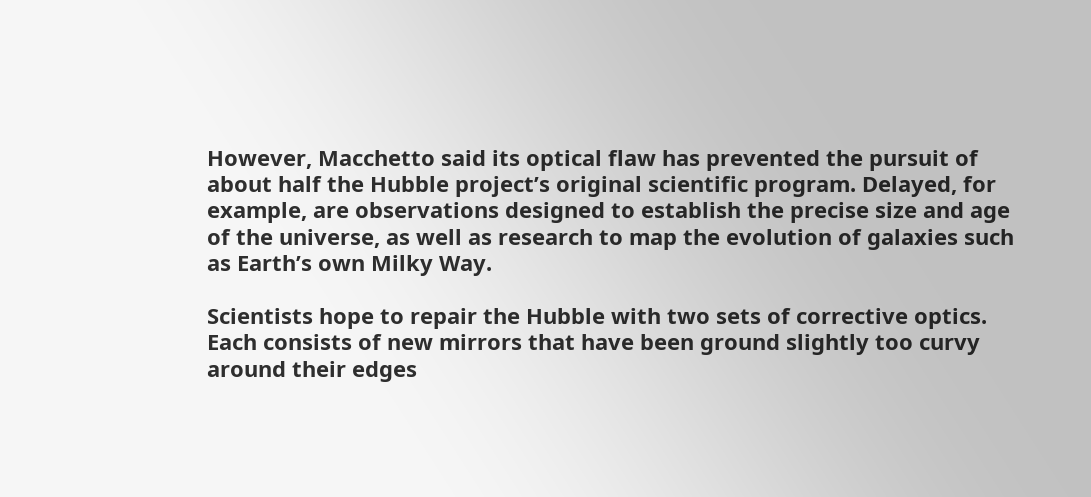However, Macchetto said its optical flaw has prevented the pursuit of about half the Hubble project’s original scientific program. Delayed, for example, are observations designed to establish the precise size and age of the universe, as well as research to map the evolution of galaxies such as Earth’s own Milky Way.

Scientists hope to repair the Hubble with two sets of corrective optics. Each consists of new mirrors that have been ground slightly too curvy around their edges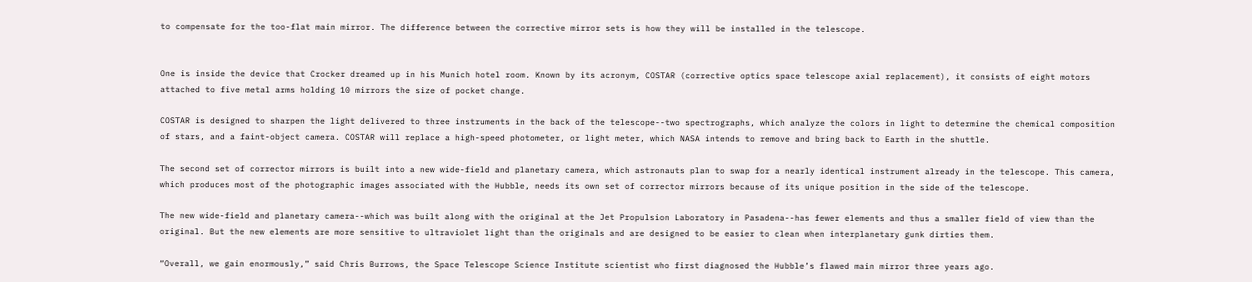to compensate for the too-flat main mirror. The difference between the corrective mirror sets is how they will be installed in the telescope.


One is inside the device that Crocker dreamed up in his Munich hotel room. Known by its acronym, COSTAR (corrective optics space telescope axial replacement), it consists of eight motors attached to five metal arms holding 10 mirrors the size of pocket change.

COSTAR is designed to sharpen the light delivered to three instruments in the back of the telescope--two spectrographs, which analyze the colors in light to determine the chemical composition of stars, and a faint-object camera. COSTAR will replace a high-speed photometer, or light meter, which NASA intends to remove and bring back to Earth in the shuttle.

The second set of corrector mirrors is built into a new wide-field and planetary camera, which astronauts plan to swap for a nearly identical instrument already in the telescope. This camera, which produces most of the photographic images associated with the Hubble, needs its own set of corrector mirrors because of its unique position in the side of the telescope.

The new wide-field and planetary camera--which was built along with the original at the Jet Propulsion Laboratory in Pasadena--has fewer elements and thus a smaller field of view than the original. But the new elements are more sensitive to ultraviolet light than the originals and are designed to be easier to clean when interplanetary gunk dirties them.

“Overall, we gain enormously,” said Chris Burrows, the Space Telescope Science Institute scientist who first diagnosed the Hubble’s flawed main mirror three years ago.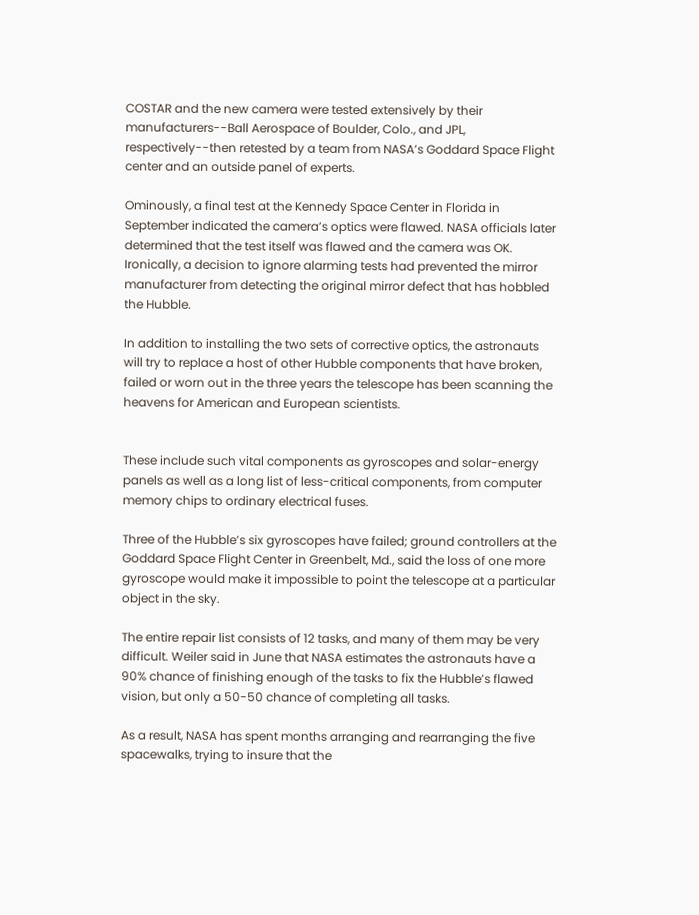COSTAR and the new camera were tested extensively by their manufacturers--Ball Aerospace of Boulder, Colo., and JPL, respectively--then retested by a team from NASA’s Goddard Space Flight center and an outside panel of experts.

Ominously, a final test at the Kennedy Space Center in Florida in September indicated the camera’s optics were flawed. NASA officials later determined that the test itself was flawed and the camera was OK. Ironically, a decision to ignore alarming tests had prevented the mirror manufacturer from detecting the original mirror defect that has hobbled the Hubble.

In addition to installing the two sets of corrective optics, the astronauts will try to replace a host of other Hubble components that have broken, failed or worn out in the three years the telescope has been scanning the heavens for American and European scientists.


These include such vital components as gyroscopes and solar-energy panels as well as a long list of less-critical components, from computer memory chips to ordinary electrical fuses.

Three of the Hubble’s six gyroscopes have failed; ground controllers at the Goddard Space Flight Center in Greenbelt, Md., said the loss of one more gyroscope would make it impossible to point the telescope at a particular object in the sky.

The entire repair list consists of 12 tasks, and many of them may be very difficult. Weiler said in June that NASA estimates the astronauts have a 90% chance of finishing enough of the tasks to fix the Hubble’s flawed vision, but only a 50-50 chance of completing all tasks.

As a result, NASA has spent months arranging and rearranging the five spacewalks, trying to insure that the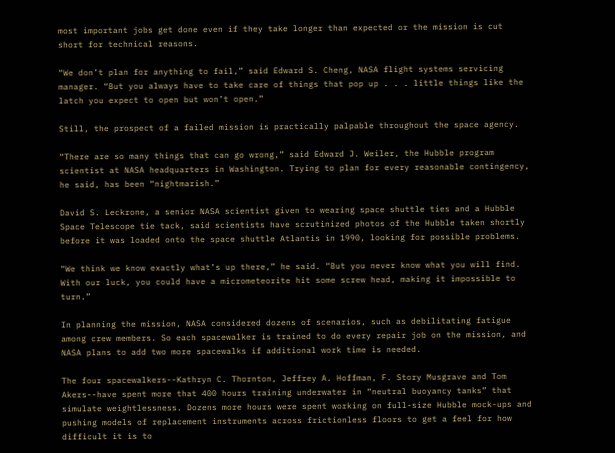most important jobs get done even if they take longer than expected or the mission is cut short for technical reasons.

“We don’t plan for anything to fail,” said Edward S. Cheng, NASA flight systems servicing manager. “But you always have to take care of things that pop up . . . little things like the latch you expect to open but won’t open.”

Still, the prospect of a failed mission is practically palpable throughout the space agency.

“There are so many things that can go wrong,” said Edward J. Weiler, the Hubble program scientist at NASA headquarters in Washington. Trying to plan for every reasonable contingency, he said, has been “nightmarish.”

David S. Leckrone, a senior NASA scientist given to wearing space shuttle ties and a Hubble Space Telescope tie tack, said scientists have scrutinized photos of the Hubble taken shortly before it was loaded onto the space shuttle Atlantis in 1990, looking for possible problems.

“We think we know exactly what’s up there,” he said. “But you never know what you will find. With our luck, you could have a micrometeorite hit some screw head, making it impossible to turn.”

In planning the mission, NASA considered dozens of scenarios, such as debilitating fatigue among crew members. So each spacewalker is trained to do every repair job on the mission, and NASA plans to add two more spacewalks if additional work time is needed.

The four spacewalkers--Kathryn C. Thornton, Jeffrey A. Hoffman, F. Story Musgrave and Tom Akers--have spent more that 400 hours training underwater in “neutral buoyancy tanks” that simulate weightlessness. Dozens more hours were spent working on full-size Hubble mock-ups and pushing models of replacement instruments across frictionless floors to get a feel for how difficult it is to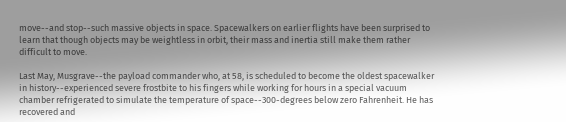move--and stop--such massive objects in space. Spacewalkers on earlier flights have been surprised to learn that though objects may be weightless in orbit, their mass and inertia still make them rather difficult to move.

Last May, Musgrave--the payload commander who, at 58, is scheduled to become the oldest spacewalker in history--experienced severe frostbite to his fingers while working for hours in a special vacuum chamber refrigerated to simulate the temperature of space--300-degrees below zero Fahrenheit. He has recovered and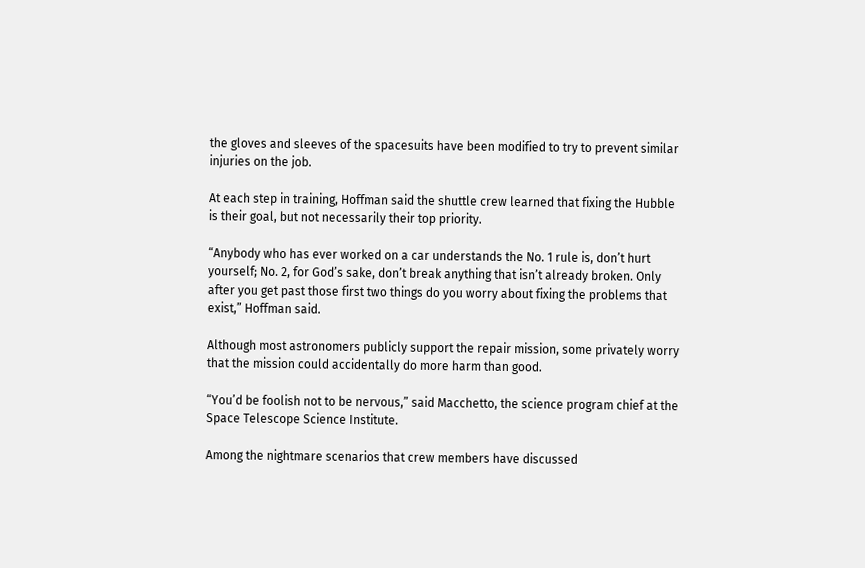the gloves and sleeves of the spacesuits have been modified to try to prevent similar injuries on the job.

At each step in training, Hoffman said the shuttle crew learned that fixing the Hubble is their goal, but not necessarily their top priority.

“Anybody who has ever worked on a car understands the No. 1 rule is, don’t hurt yourself; No. 2, for God’s sake, don’t break anything that isn’t already broken. Only after you get past those first two things do you worry about fixing the problems that exist,” Hoffman said.

Although most astronomers publicly support the repair mission, some privately worry that the mission could accidentally do more harm than good.

“You’d be foolish not to be nervous,” said Macchetto, the science program chief at the Space Telescope Science Institute.

Among the nightmare scenarios that crew members have discussed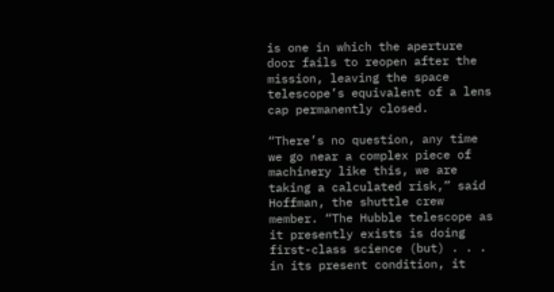is one in which the aperture door fails to reopen after the mission, leaving the space telescope’s equivalent of a lens cap permanently closed.

“There’s no question, any time we go near a complex piece of machinery like this, we are taking a calculated risk,” said Hoffman, the shuttle crew member. “The Hubble telescope as it presently exists is doing first-class science (but) . . . in its present condition, it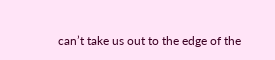can’t take us out to the edge of the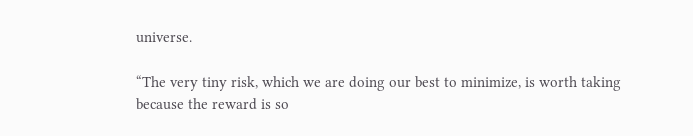universe.

“The very tiny risk, which we are doing our best to minimize, is worth taking because the reward is so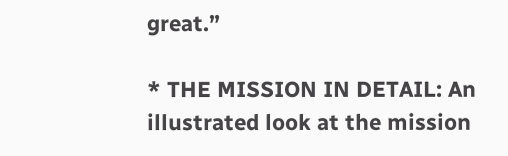great.”

* THE MISSION IN DETAIL: An illustrated look at the mission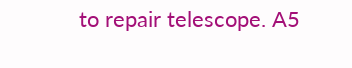to repair telescope. A5